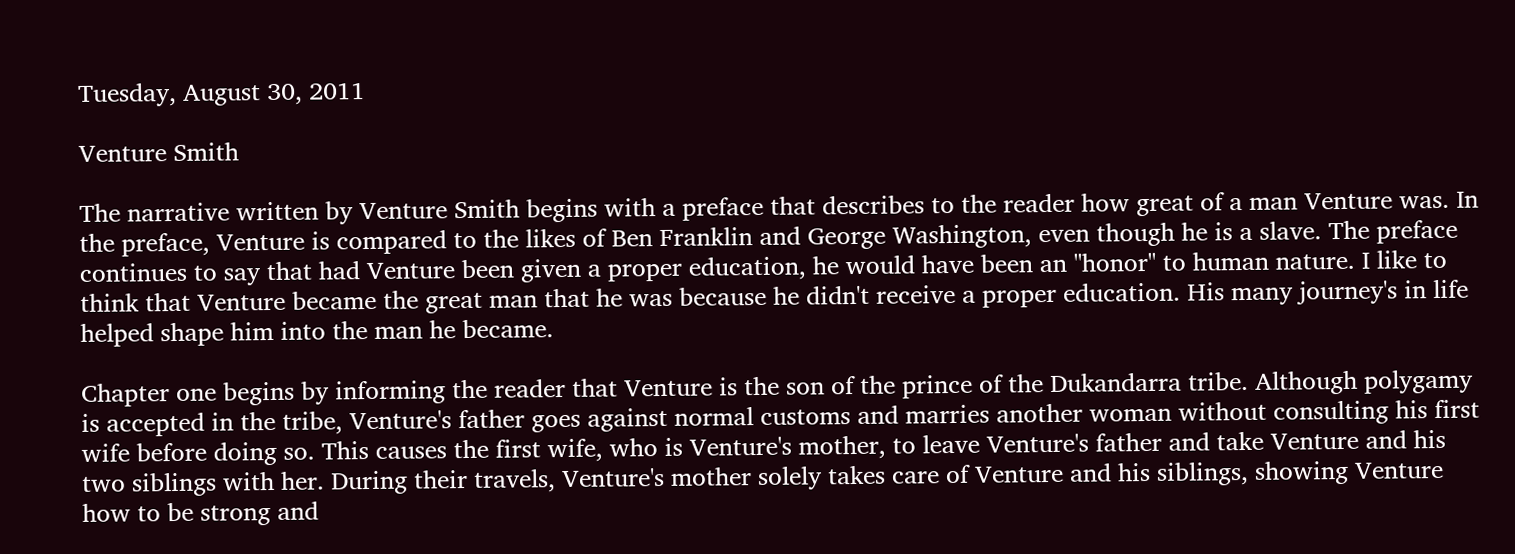Tuesday, August 30, 2011

Venture Smith

The narrative written by Venture Smith begins with a preface that describes to the reader how great of a man Venture was. In the preface, Venture is compared to the likes of Ben Franklin and George Washington, even though he is a slave. The preface continues to say that had Venture been given a proper education, he would have been an "honor" to human nature. I like to think that Venture became the great man that he was because he didn't receive a proper education. His many journey's in life helped shape him into the man he became.

Chapter one begins by informing the reader that Venture is the son of the prince of the Dukandarra tribe. Although polygamy is accepted in the tribe, Venture's father goes against normal customs and marries another woman without consulting his first wife before doing so. This causes the first wife, who is Venture's mother, to leave Venture's father and take Venture and his two siblings with her. During their travels, Venture's mother solely takes care of Venture and his siblings, showing Venture how to be strong and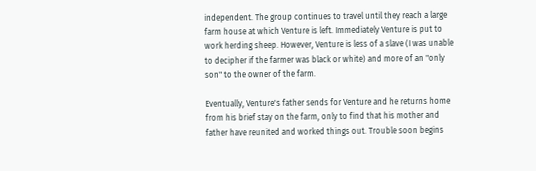independent. The group continues to travel until they reach a large farm house at which Venture is left. Immediately Venture is put to work herding sheep. However, Venture is less of a slave (I was unable to decipher if the farmer was black or white) and more of an "only son" to the owner of the farm.

Eventually, Venture's father sends for Venture and he returns home from his brief stay on the farm, only to find that his mother and father have reunited and worked things out. Trouble soon begins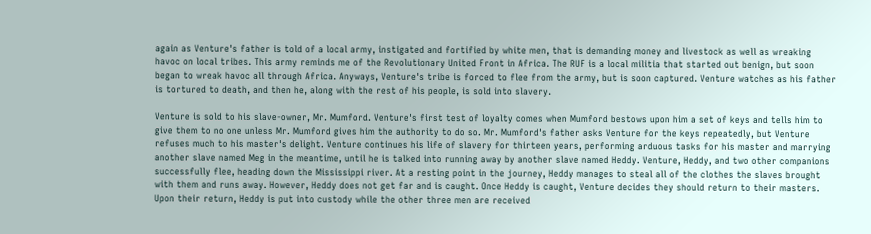again as Venture's father is told of a local army, instigated and fortified by white men, that is demanding money and livestock as well as wreaking havoc on local tribes. This army reminds me of the Revolutionary United Front in Africa. The RUF is a local militia that started out benign, but soon began to wreak havoc all through Africa. Anyways, Venture's tribe is forced to flee from the army, but is soon captured. Venture watches as his father is tortured to death, and then he, along with the rest of his people, is sold into slavery.

Venture is sold to his slave-owner, Mr. Mumford. Venture's first test of loyalty comes when Mumford bestows upon him a set of keys and tells him to give them to no one unless Mr. Mumford gives him the authority to do so. Mr. Mumford's father asks Venture for the keys repeatedly, but Venture refuses much to his master's delight. Venture continues his life of slavery for thirteen years, performing arduous tasks for his master and marrying another slave named Meg in the meantime, until he is talked into running away by another slave named Heddy. Venture, Heddy, and two other companions successfully flee, heading down the Mississippi river. At a resting point in the journey, Heddy manages to steal all of the clothes the slaves brought with them and runs away. However, Heddy does not get far and is caught. Once Heddy is caught, Venture decides they should return to their masters. Upon their return, Heddy is put into custody while the other three men are received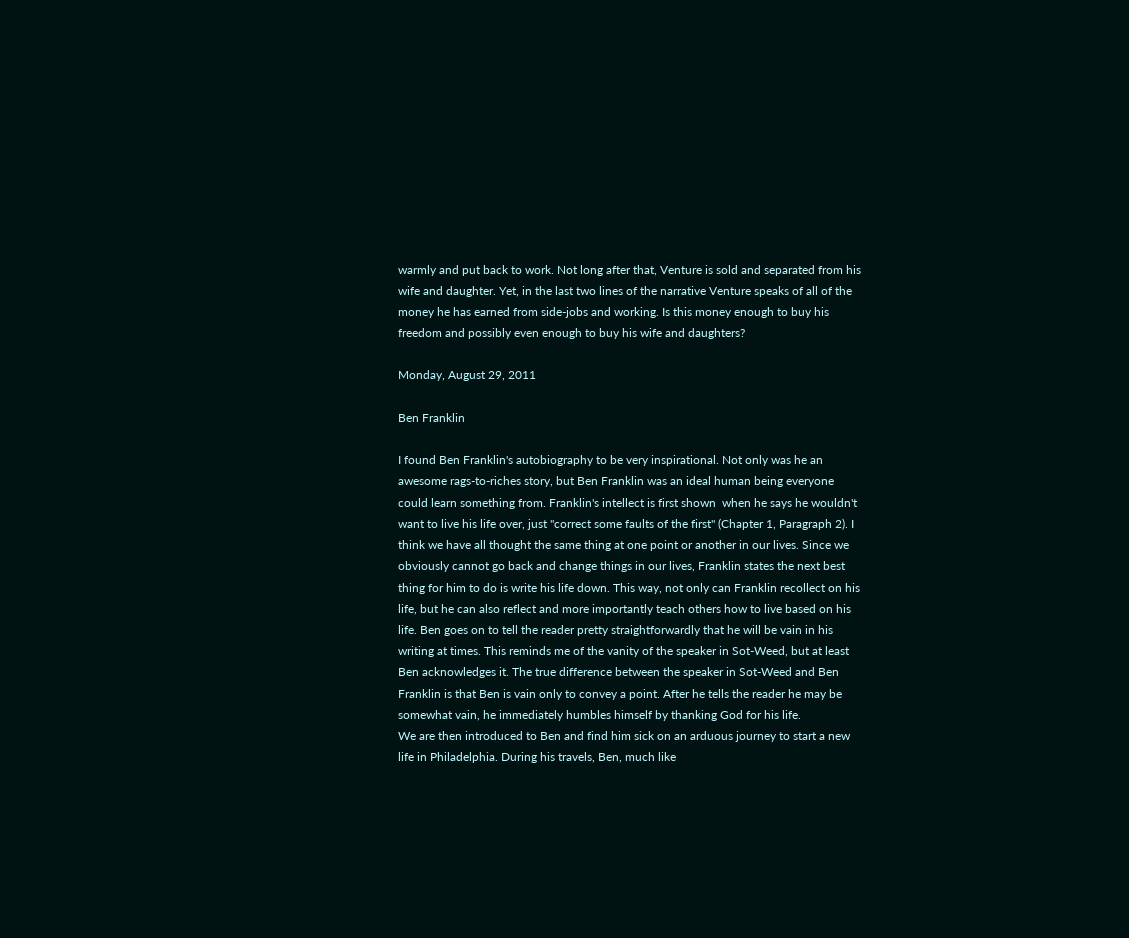warmly and put back to work. Not long after that, Venture is sold and separated from his wife and daughter. Yet, in the last two lines of the narrative Venture speaks of all of the money he has earned from side-jobs and working. Is this money enough to buy his freedom and possibly even enough to buy his wife and daughters?

Monday, August 29, 2011

Ben Franklin

I found Ben Franklin's autobiography to be very inspirational. Not only was he an awesome rags-to-riches story, but Ben Franklin was an ideal human being everyone could learn something from. Franklin's intellect is first shown  when he says he wouldn't want to live his life over, just "correct some faults of the first" (Chapter 1, Paragraph 2). I think we have all thought the same thing at one point or another in our lives. Since we obviously cannot go back and change things in our lives, Franklin states the next best thing for him to do is write his life down. This way, not only can Franklin recollect on his life, but he can also reflect and more importantly teach others how to live based on his life. Ben goes on to tell the reader pretty straightforwardly that he will be vain in his writing at times. This reminds me of the vanity of the speaker in Sot-Weed, but at least Ben acknowledges it. The true difference between the speaker in Sot-Weed and Ben Franklin is that Ben is vain only to convey a point. After he tells the reader he may be somewhat vain, he immediately humbles himself by thanking God for his life.
We are then introduced to Ben and find him sick on an arduous journey to start a new life in Philadelphia. During his travels, Ben, much like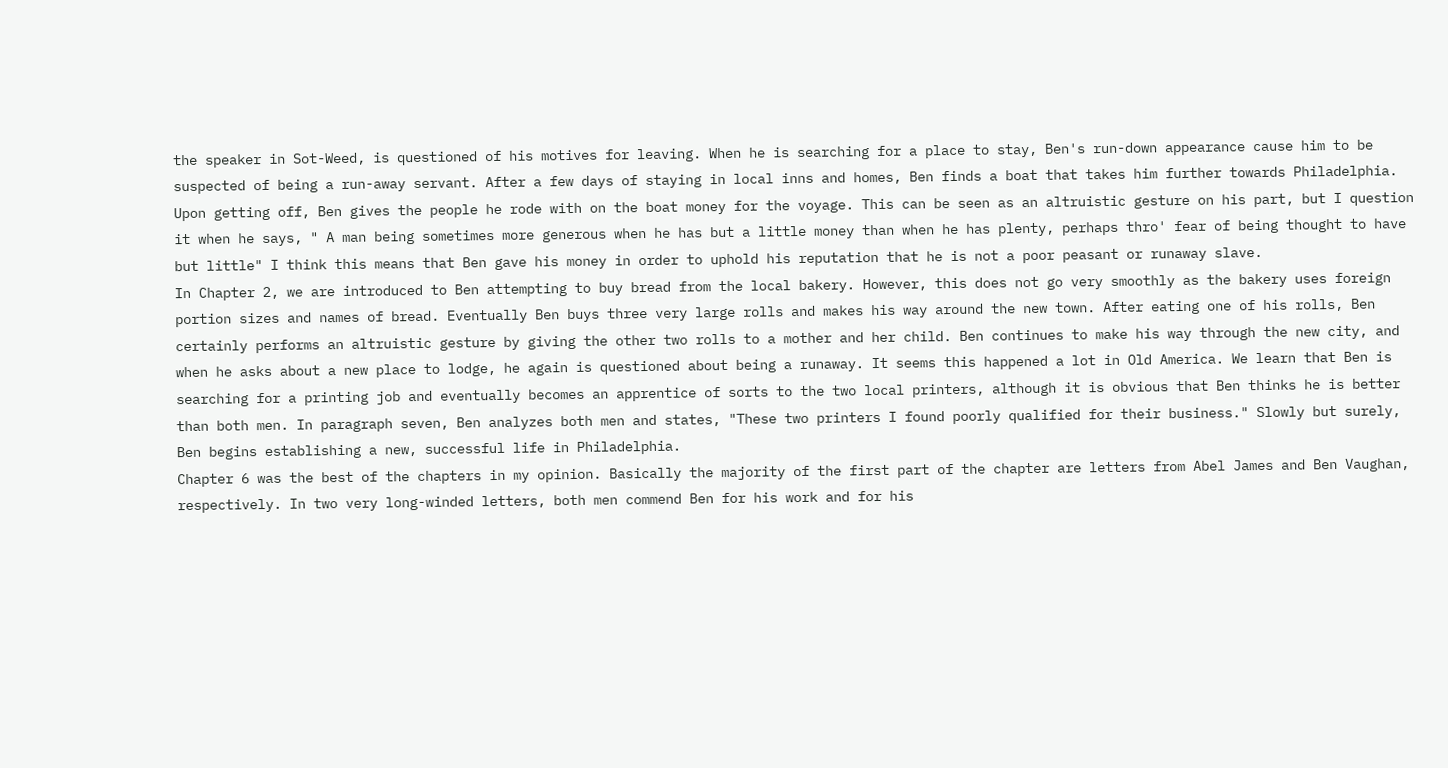the speaker in Sot-Weed, is questioned of his motives for leaving. When he is searching for a place to stay, Ben's run-down appearance cause him to be suspected of being a run-away servant. After a few days of staying in local inns and homes, Ben finds a boat that takes him further towards Philadelphia. Upon getting off, Ben gives the people he rode with on the boat money for the voyage. This can be seen as an altruistic gesture on his part, but I question it when he says, " A man being sometimes more generous when he has but a little money than when he has plenty, perhaps thro' fear of being thought to have but little" I think this means that Ben gave his money in order to uphold his reputation that he is not a poor peasant or runaway slave.
In Chapter 2, we are introduced to Ben attempting to buy bread from the local bakery. However, this does not go very smoothly as the bakery uses foreign portion sizes and names of bread. Eventually Ben buys three very large rolls and makes his way around the new town. After eating one of his rolls, Ben certainly performs an altruistic gesture by giving the other two rolls to a mother and her child. Ben continues to make his way through the new city, and when he asks about a new place to lodge, he again is questioned about being a runaway. It seems this happened a lot in Old America. We learn that Ben is searching for a printing job and eventually becomes an apprentice of sorts to the two local printers, although it is obvious that Ben thinks he is better than both men. In paragraph seven, Ben analyzes both men and states, "These two printers I found poorly qualified for their business." Slowly but surely, Ben begins establishing a new, successful life in Philadelphia.
Chapter 6 was the best of the chapters in my opinion. Basically the majority of the first part of the chapter are letters from Abel James and Ben Vaughan, respectively. In two very long-winded letters, both men commend Ben for his work and for his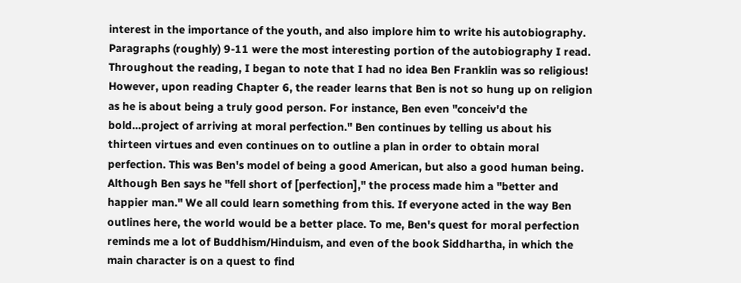interest in the importance of the youth, and also implore him to write his autobiography. Paragraphs (roughly) 9-11 were the most interesting portion of the autobiography I read. Throughout the reading, I began to note that I had no idea Ben Franklin was so religious! However, upon reading Chapter 6, the reader learns that Ben is not so hung up on religion as he is about being a truly good person. For instance, Ben even "conceiv'd the bold...project of arriving at moral perfection." Ben continues by telling us about his thirteen virtues and even continues on to outline a plan in order to obtain moral perfection. This was Ben's model of being a good American, but also a good human being. Although Ben says he "fell short of [perfection]," the process made him a "better and happier man." We all could learn something from this. If everyone acted in the way Ben outlines here, the world would be a better place. To me, Ben's quest for moral perfection reminds me a lot of Buddhism/Hinduism, and even of the book Siddhartha, in which the main character is on a quest to find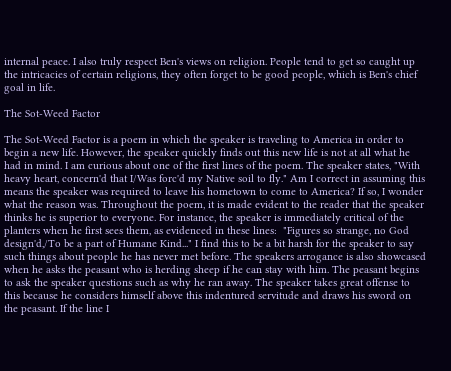internal peace. I also truly respect Ben's views on religion. People tend to get so caught up the intricacies of certain religions, they often forget to be good people, which is Ben's chief goal in life.

The Sot-Weed Factor

The Sot-Weed Factor is a poem in which the speaker is traveling to America in order to begin a new life. However, the speaker quickly finds out this new life is not at all what he had in mind. I am curious about one of the first lines of the poem. The speaker states, "With heavy heart, concern'd that I/Was forc'd my Native soil to fly." Am I correct in assuming this means the speaker was required to leave his hometown to come to America? If so, I wonder what the reason was. Throughout the poem, it is made evident to the reader that the speaker thinks he is superior to everyone. For instance, the speaker is immediately critical of the planters when he first sees them, as evidenced in these lines:  "Figures so strange, no God design'd,/To be a part of Humane Kind..." I find this to be a bit harsh for the speaker to say such things about people he has never met before. The speakers arrogance is also showcased when he asks the peasant who is herding sheep if he can stay with him. The peasant begins to ask the speaker questions such as why he ran away. The speaker takes great offense to this because he considers himself above this indentured servitude and draws his sword on the peasant. If the line I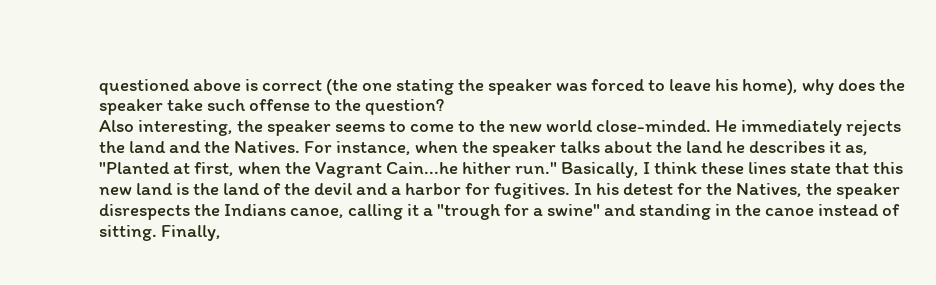questioned above is correct (the one stating the speaker was forced to leave his home), why does the speaker take such offense to the question?
Also interesting, the speaker seems to come to the new world close-minded. He immediately rejects the land and the Natives. For instance, when the speaker talks about the land he describes it as, "Planted at first, when the Vagrant Cain...he hither run." Basically, I think these lines state that this new land is the land of the devil and a harbor for fugitives. In his detest for the Natives, the speaker disrespects the Indians canoe, calling it a "trough for a swine" and standing in the canoe instead of sitting. Finally,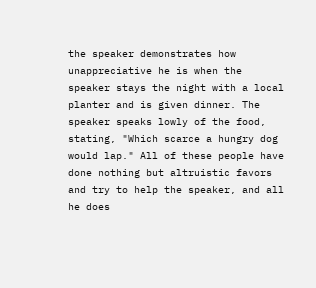the speaker demonstrates how unappreciative he is when the speaker stays the night with a local planter and is given dinner. The speaker speaks lowly of the food, stating, "Which scarce a hungry dog would lap." All of these people have done nothing but altruistic favors and try to help the speaker, and all he does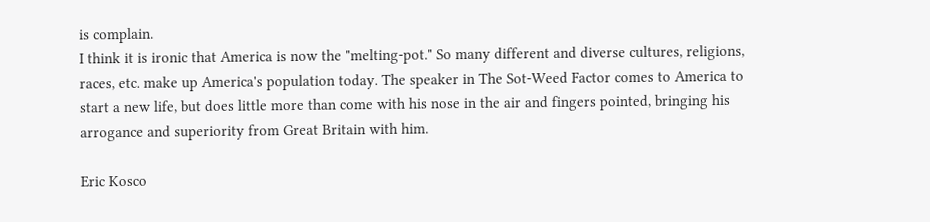is complain.
I think it is ironic that America is now the "melting-pot." So many different and diverse cultures, religions, races, etc. make up America's population today. The speaker in The Sot-Weed Factor comes to America to start a new life, but does little more than come with his nose in the air and fingers pointed, bringing his arrogance and superiority from Great Britain with him.

Eric Kosco